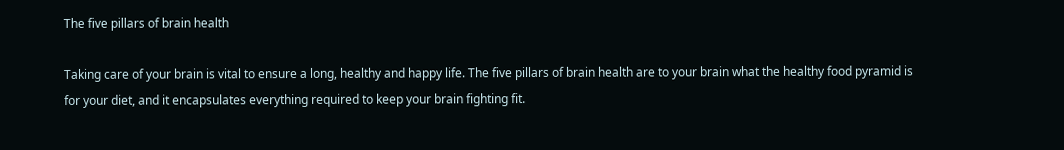The five pillars of brain health

Taking care of your brain is vital to ensure a long, healthy and happy life. The five pillars of brain health are to your brain what the healthy food pyramid is for your diet, and it encapsulates everything required to keep your brain fighting fit.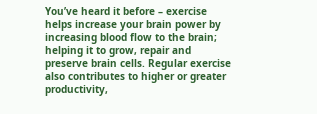You’ve heard it before – exercise helps increase your brain power by increasing blood flow to the brain; helping it to grow, repair and preserve brain cells. Regular exercise also contributes to higher or greater productivity,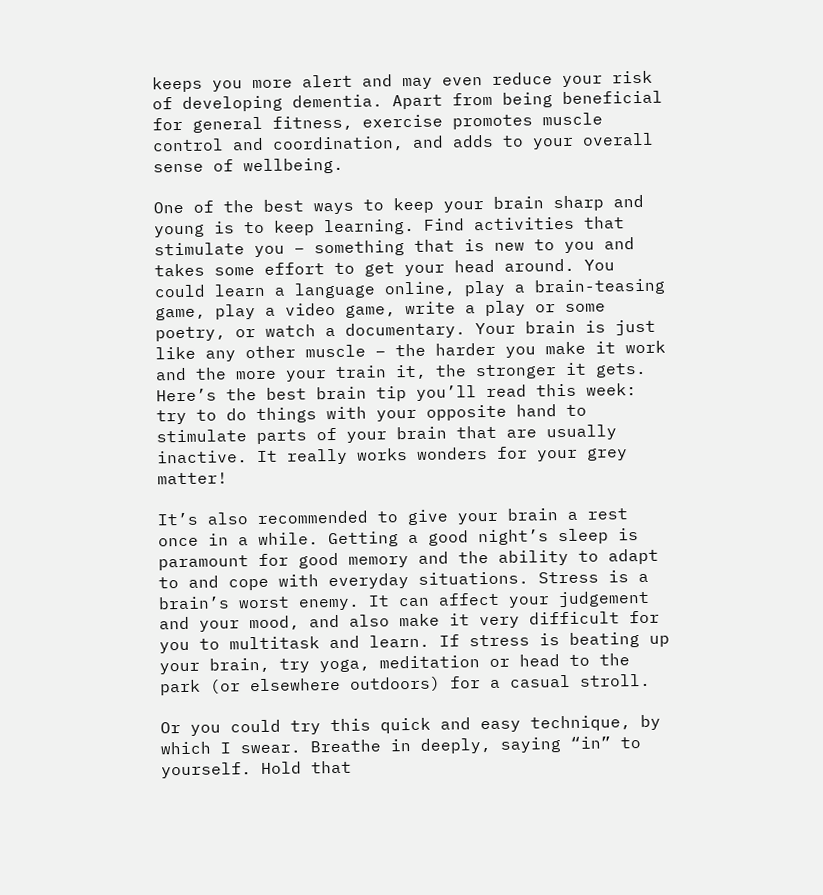keeps you more alert and may even reduce your risk of developing dementia. Apart from being beneficial for general fitness, exercise promotes muscle control and coordination, and adds to your overall sense of wellbeing.

One of the best ways to keep your brain sharp and young is to keep learning. Find activities that stimulate you – something that is new to you and takes some effort to get your head around. You could learn a language online, play a brain-teasing game, play a video game, write a play or some poetry, or watch a documentary. Your brain is just like any other muscle – the harder you make it work and the more your train it, the stronger it gets. Here’s the best brain tip you’ll read this week: try to do things with your opposite hand to stimulate parts of your brain that are usually inactive. It really works wonders for your grey matter!

It’s also recommended to give your brain a rest once in a while. Getting a good night’s sleep is paramount for good memory and the ability to adapt to and cope with everyday situations. Stress is a brain’s worst enemy. It can affect your judgement and your mood, and also make it very difficult for you to multitask and learn. If stress is beating up your brain, try yoga, meditation or head to the park (or elsewhere outdoors) for a casual stroll.

Or you could try this quick and easy technique, by which I swear. Breathe in deeply, saying “in” to yourself. Hold that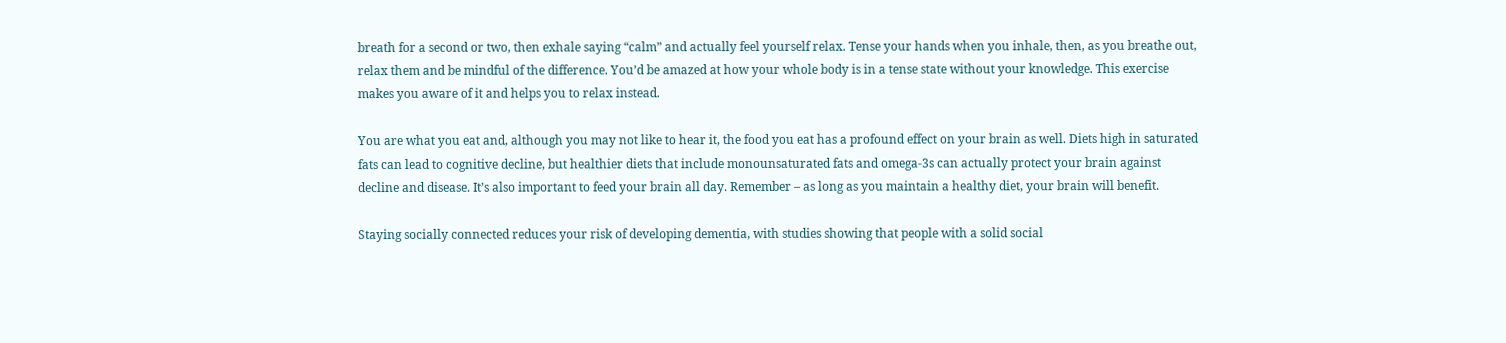breath for a second or two, then exhale saying “calm” and actually feel yourself relax. Tense your hands when you inhale, then, as you breathe out, relax them and be mindful of the difference. You’d be amazed at how your whole body is in a tense state without your knowledge. This exercise makes you aware of it and helps you to relax instead.

You are what you eat and, although you may not like to hear it, the food you eat has a profound effect on your brain as well. Diets high in saturated fats can lead to cognitive decline, but healthier diets that include monounsaturated fats and omega-3s can actually protect your brain against decline and disease. It’s also important to feed your brain all day. Remember – as long as you maintain a healthy diet, your brain will benefit.

Staying socially connected reduces your risk of developing dementia, with studies showing that people with a solid social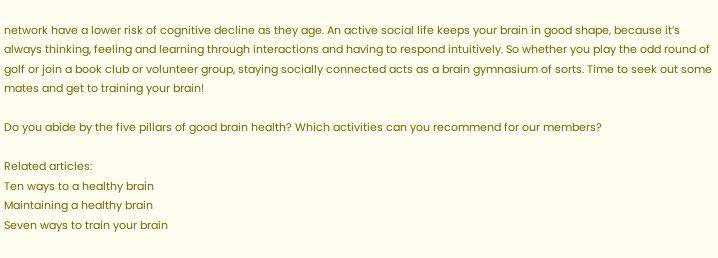network have a lower risk of cognitive decline as they age. An active social life keeps your brain in good shape, because it’s always thinking, feeling and learning through interactions and having to respond intuitively. So whether you play the odd round of golf or join a book club or volunteer group, staying socially connected acts as a brain gymnasium of sorts. Time to seek out some mates and get to training your brain!

Do you abide by the five pillars of good brain health? Which activities can you recommend for our members?

Related articles:
Ten ways to a healthy brain
Maintaining a healthy brain
Seven ways to train your brain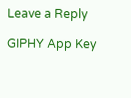Leave a Reply

GIPHY App Key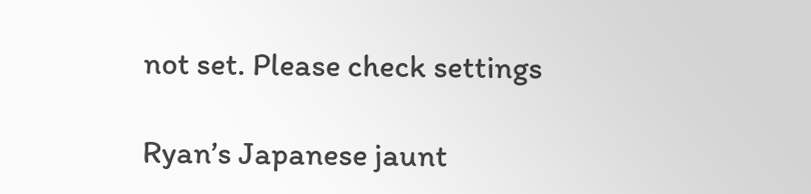not set. Please check settings

Ryan’s Japanese jaunt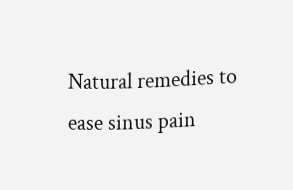Natural remedies to ease sinus pain